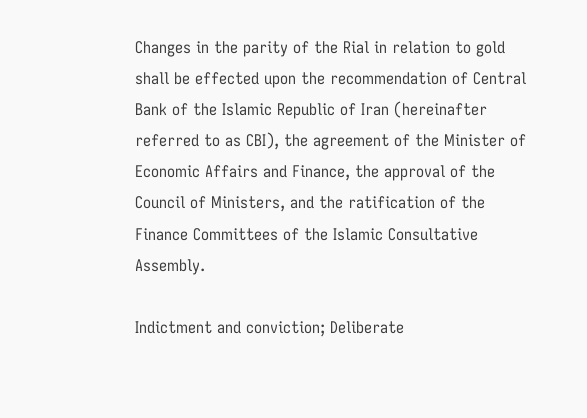Changes in the parity of the Rial in relation to gold shall be effected upon the recommendation of Central Bank of the Islamic Republic of Iran (hereinafter referred to as CBI), the agreement of the Minister of Economic Affairs and Finance, the approval of the Council of Ministers, and the ratification of the Finance Committees of the Islamic Consultative Assembly.

Indictment and conviction; Deliberate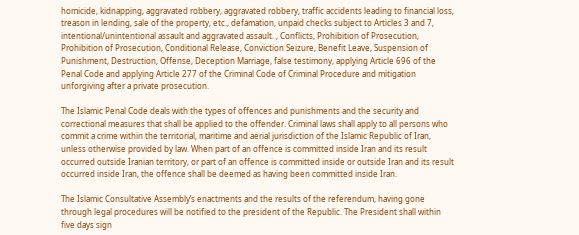homicide, kidnapping, aggravated robbery, aggravated robbery, traffic accidents leading to financial loss, treason in lending, sale of the property, etc., defamation, unpaid checks subject to Articles 3 and 7, intentional/unintentional assault and aggravated assault. , Conflicts, Prohibition of Prosecution, Prohibition of Prosecution, Conditional Release, Conviction Seizure, Benefit Leave, Suspension of Punishment, Destruction, Offense, Deception Marriage, false testimony, applying Article 696 of the Penal Code and applying Article 277 of the Criminal Code of Criminal Procedure and mitigation unforgiving after a private prosecution.

The Islamic Penal Code deals with the types of offences and punishments and the security and correctional measures that shall be applied to the offender. Criminal laws shall apply to all persons who commit a crime within the territorial, maritime and aerial jurisdiction of the Islamic Republic of Iran, unless otherwise provided by law. When part of an offence is committed inside Iran and its result occurred outside Iranian territory, or part of an offence is committed inside or outside Iran and its result occurred inside Iran, the offence shall be deemed as having been committed inside Iran.

The Islamic Consultative Assembly’s enactments and the results of the referendum, having gone through legal procedures will be notified to the president of the Republic. The President shall within five days sign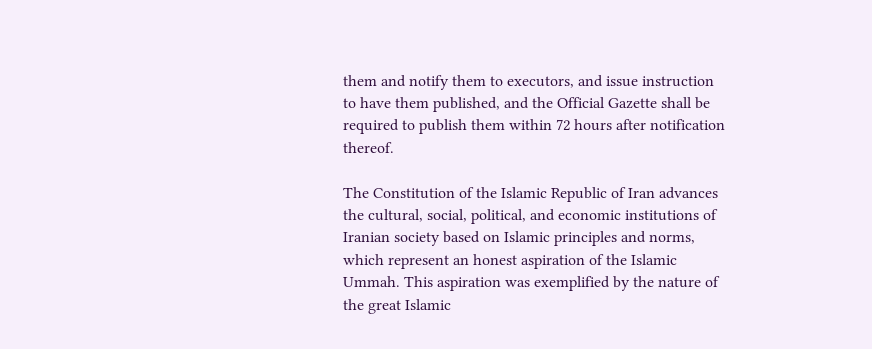them and notify them to executors, and issue instruction to have them published, and the Official Gazette shall be required to publish them within 72 hours after notification thereof.

The Constitution of the Islamic Republic of Iran advances the cultural, social, political, and economic institutions of Iranian society based on Islamic principles and norms, which represent an honest aspiration of the Islamic Ummah. This aspiration was exemplified by the nature of the great Islamic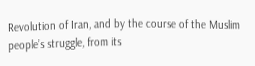Revolution of Iran, and by the course of the Muslim people’s struggle, from its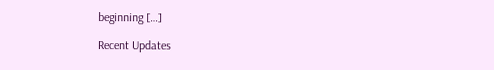beginning […]

Recent Updates